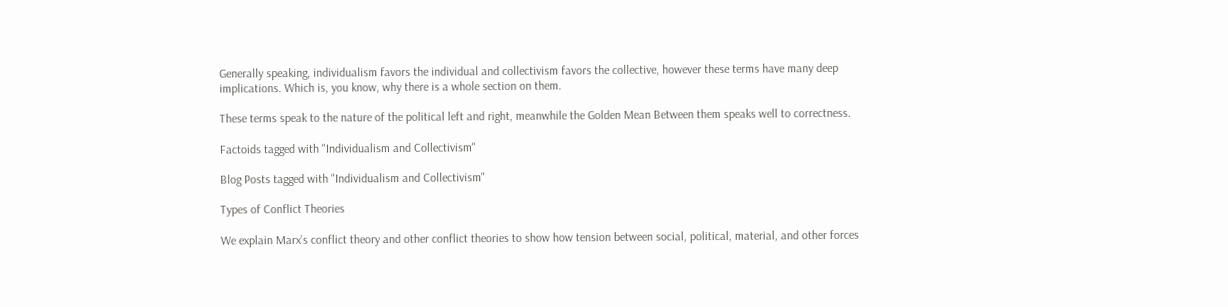Generally speaking, individualism favors the individual and collectivism favors the collective, however these terms have many deep implications. Which is, you know, why there is a whole section on them.

These terms speak to the nature of the political left and right, meanwhile the Golden Mean Between them speaks well to correctness.

Factoids tagged with "Individualism and Collectivism"

Blog Posts tagged with "Individualism and Collectivism"

Types of Conflict Theories

We explain Marx’s conflict theory and other conflict theories to show how tension between social, political, material, and other forces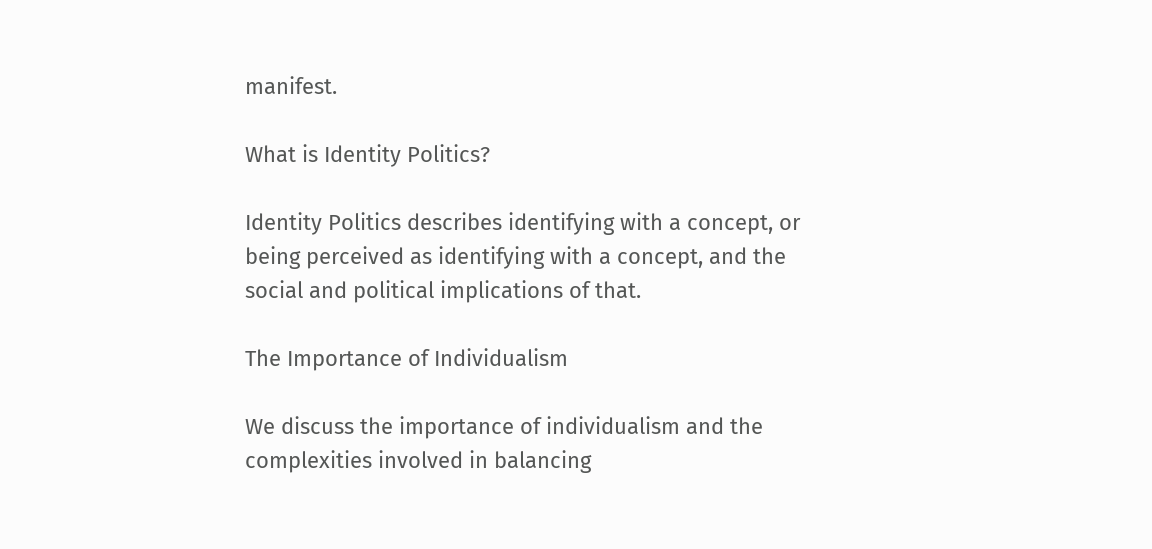manifest.

What is Identity Politics?

Identity Politics describes identifying with a concept, or being perceived as identifying with a concept, and the social and political implications of that.

The Importance of Individualism

We discuss the importance of individualism and the complexities involved in balancing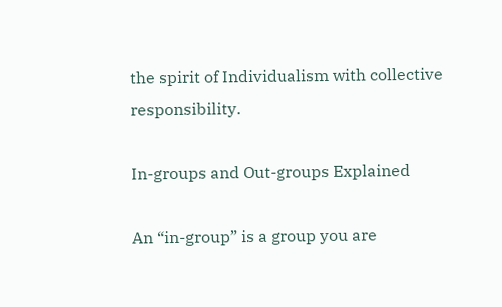the spirit of Individualism with collective responsibility.

In-groups and Out-groups Explained

An “in-group” is a group you are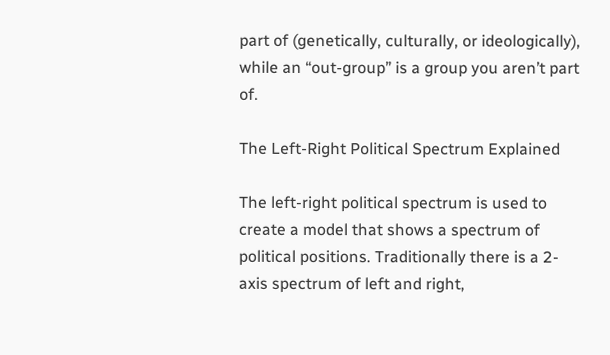part of (genetically, culturally, or ideologically), while an “out-group” is a group you aren’t part of.

The Left-Right Political Spectrum Explained

The left-right political spectrum is used to create a model that shows a spectrum of political positions. Traditionally there is a 2-axis spectrum of left and right,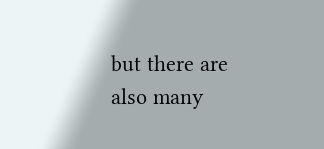but there are also many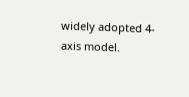widely adopted 4-axis model.